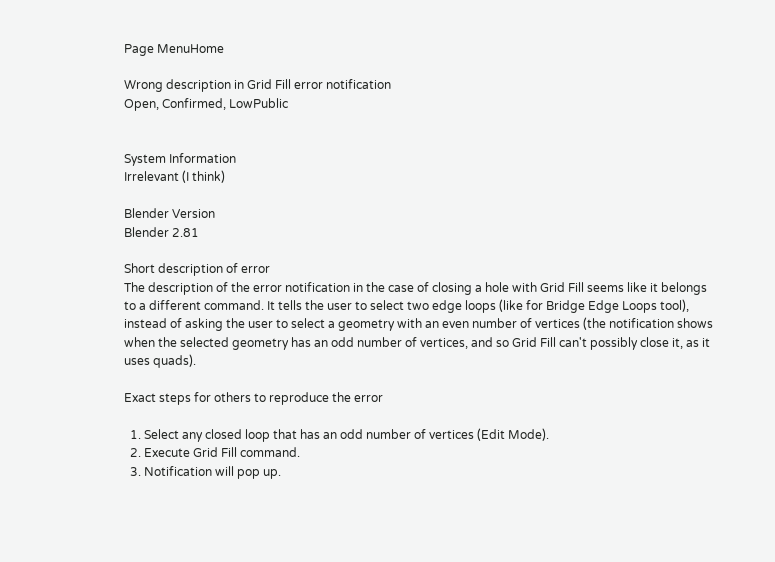Page MenuHome

Wrong description in Grid Fill error notification
Open, Confirmed, LowPublic


System Information
Irrelevant (I think)

Blender Version
Blender 2.81

Short description of error
The description of the error notification in the case of closing a hole with Grid Fill seems like it belongs to a different command. It tells the user to select two edge loops (like for Bridge Edge Loops tool), instead of asking the user to select a geometry with an even number of vertices (the notification shows when the selected geometry has an odd number of vertices, and so Grid Fill can't possibly close it, as it uses quads).

Exact steps for others to reproduce the error

  1. Select any closed loop that has an odd number of vertices (Edit Mode).
  2. Execute Grid Fill command.
  3. Notification will pop up.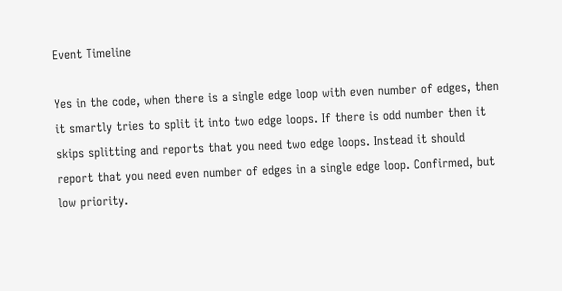Event Timeline

Yes in the code, when there is a single edge loop with even number of edges, then it smartly tries to split it into two edge loops. If there is odd number then it skips splitting and reports that you need two edge loops. Instead it should report that you need even number of edges in a single edge loop. Confirmed, but low priority.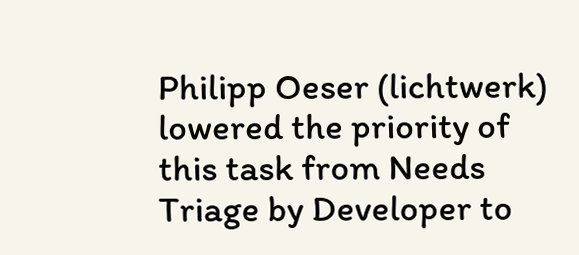Philipp Oeser (lichtwerk) lowered the priority of this task from Needs Triage by Developer to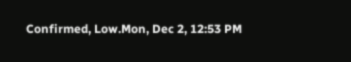Confirmed, Low.Mon, Dec 2, 12:53 PM